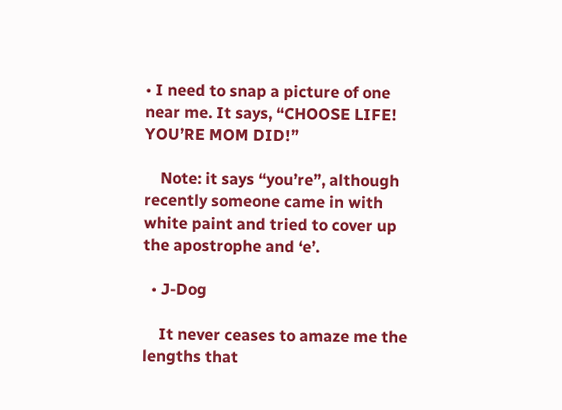• I need to snap a picture of one near me. It says, “CHOOSE LIFE! YOU’RE MOM DID!”

    Note: it says “you’re”, although recently someone came in with white paint and tried to cover up the apostrophe and ‘e’.

  • J-Dog

    It never ceases to amaze me the lengths that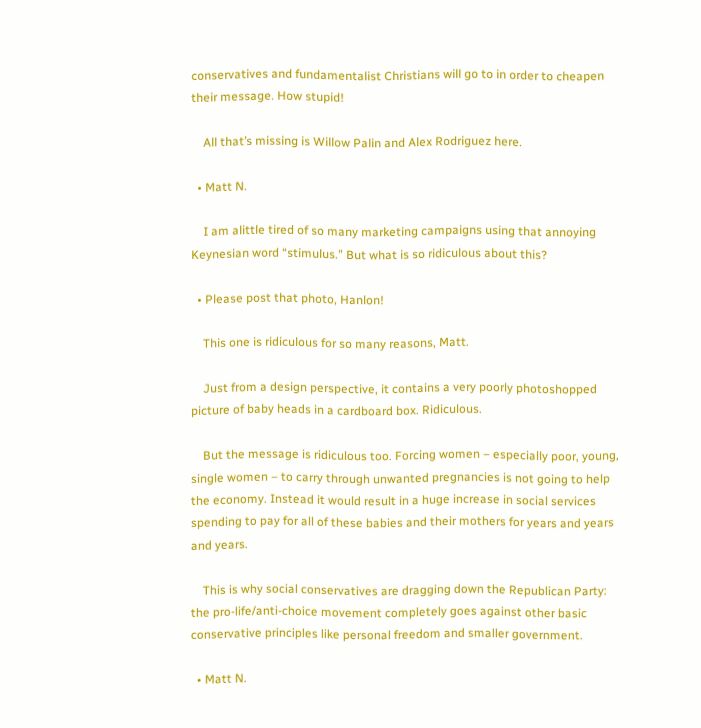conservatives and fundamentalist Christians will go to in order to cheapen their message. How stupid!

    All that’s missing is Willow Palin and Alex Rodriguez here.

  • Matt N.

    I am alittle tired of so many marketing campaigns using that annoying Keynesian word “stimulus.” But what is so ridiculous about this?

  • Please post that photo, Hanlon!

    This one is ridiculous for so many reasons, Matt.

    Just from a design perspective, it contains a very poorly photoshopped picture of baby heads in a cardboard box. Ridiculous.

    But the message is ridiculous too. Forcing women – especially poor, young, single women – to carry through unwanted pregnancies is not going to help the economy. Instead it would result in a huge increase in social services spending to pay for all of these babies and their mothers for years and years and years.

    This is why social conservatives are dragging down the Republican Party: the pro-life/anti-choice movement completely goes against other basic conservative principles like personal freedom and smaller government.

  • Matt N.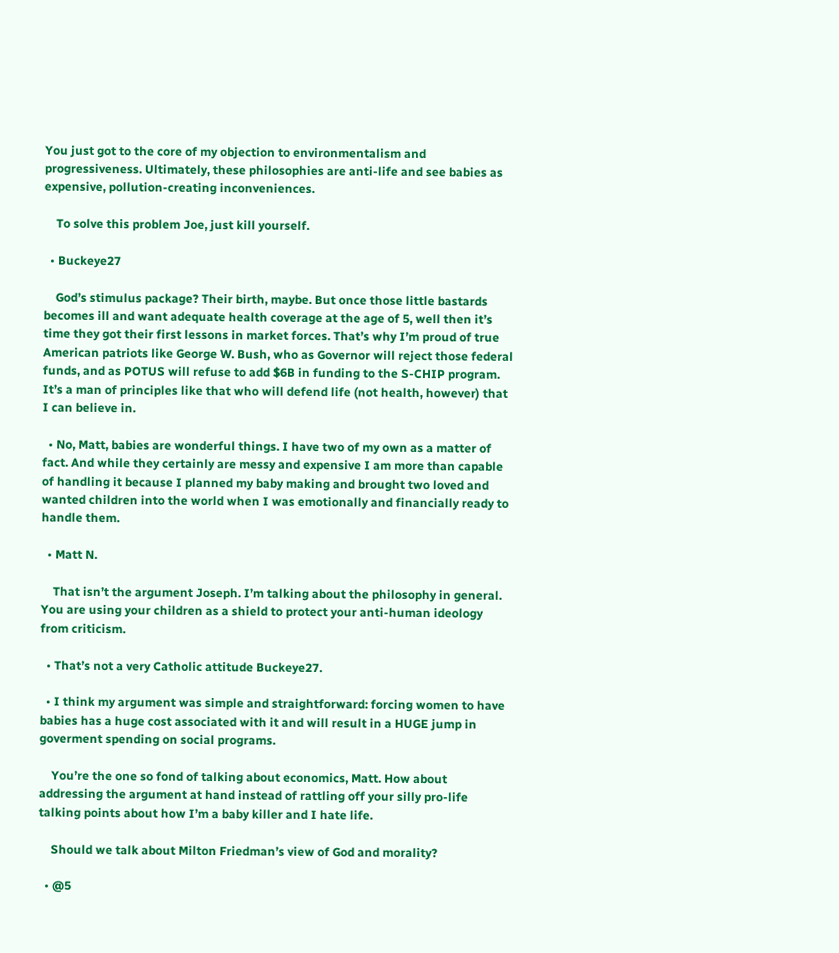You just got to the core of my objection to environmentalism and progressiveness. Ultimately, these philosophies are anti-life and see babies as expensive, pollution-creating inconveniences.

    To solve this problem Joe, just kill yourself.

  • Buckeye27

    God’s stimulus package? Their birth, maybe. But once those little bastards becomes ill and want adequate health coverage at the age of 5, well then it’s time they got their first lessons in market forces. That’s why I’m proud of true American patriots like George W. Bush, who as Governor will reject those federal funds, and as POTUS will refuse to add $6B in funding to the S-CHIP program. It’s a man of principles like that who will defend life (not health, however) that I can believe in.

  • No, Matt, babies are wonderful things. I have two of my own as a matter of fact. And while they certainly are messy and expensive I am more than capable of handling it because I planned my baby making and brought two loved and wanted children into the world when I was emotionally and financially ready to handle them.

  • Matt N.

    That isn’t the argument Joseph. I’m talking about the philosophy in general. You are using your children as a shield to protect your anti-human ideology from criticism.

  • That’s not a very Catholic attitude Buckeye27.

  • I think my argument was simple and straightforward: forcing women to have babies has a huge cost associated with it and will result in a HUGE jump in goverment spending on social programs.

    You’re the one so fond of talking about economics, Matt. How about addressing the argument at hand instead of rattling off your silly pro-life talking points about how I’m a baby killer and I hate life.

    Should we talk about Milton Friedman’s view of God and morality?

  • @5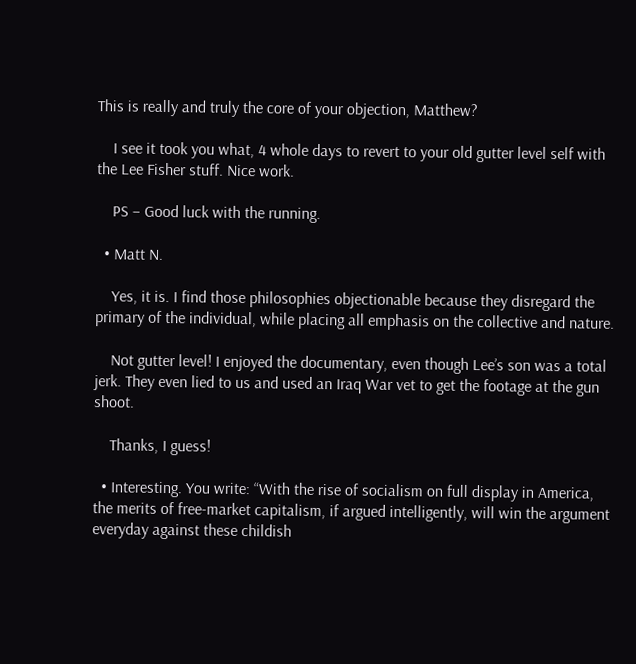This is really and truly the core of your objection, Matthew?

    I see it took you what, 4 whole days to revert to your old gutter level self with the Lee Fisher stuff. Nice work.

    PS – Good luck with the running.

  • Matt N.

    Yes, it is. I find those philosophies objectionable because they disregard the primary of the individual, while placing all emphasis on the collective and nature.

    Not gutter level! I enjoyed the documentary, even though Lee’s son was a total jerk. They even lied to us and used an Iraq War vet to get the footage at the gun shoot.

    Thanks, I guess!

  • Interesting. You write: “With the rise of socialism on full display in America, the merits of free-market capitalism, if argued intelligently, will win the argument everyday against these childish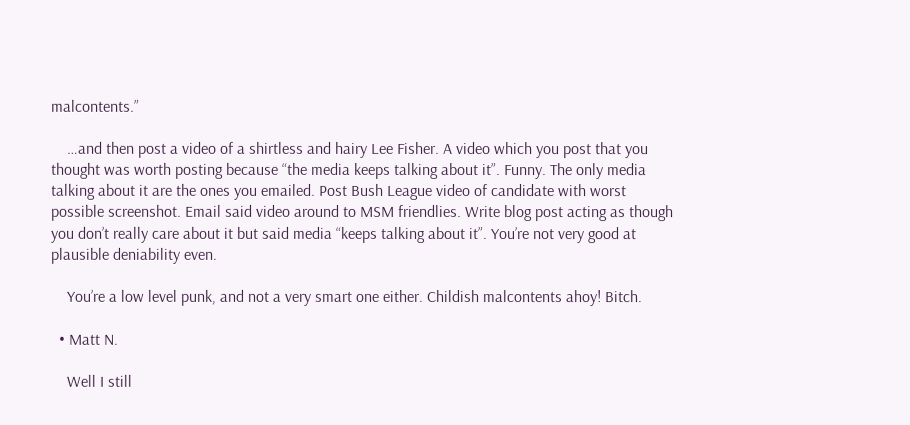malcontents.”

    …and then post a video of a shirtless and hairy Lee Fisher. A video which you post that you thought was worth posting because “the media keeps talking about it”. Funny. The only media talking about it are the ones you emailed. Post Bush League video of candidate with worst possible screenshot. Email said video around to MSM friendlies. Write blog post acting as though you don’t really care about it but said media “keeps talking about it”. You’re not very good at plausible deniability even.

    You’re a low level punk, and not a very smart one either. Childish malcontents ahoy! Bitch.

  • Matt N.

    Well I still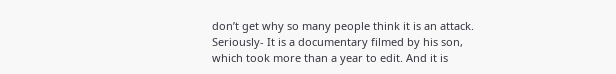don’t get why so many people think it is an attack. Seriously- It is a documentary filmed by his son, which took more than a year to edit. And it is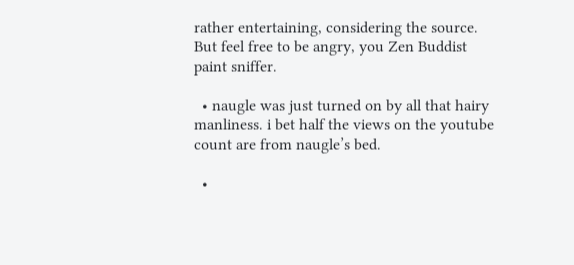rather entertaining, considering the source. But feel free to be angry, you Zen Buddist paint sniffer.

  • naugle was just turned on by all that hairy manliness. i bet half the views on the youtube count are from naugle’s bed.

  •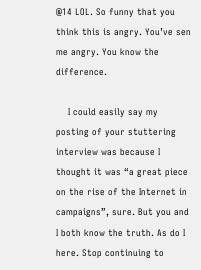@14 LOL. So funny that you think this is angry. You’ve sen me angry. You know the difference.

    I could easily say my posting of your stuttering interview was because I thought it was “a great piece on the rise of the Internet in campaigns”, sure. But you and I both know the truth. As do I here. Stop continuing to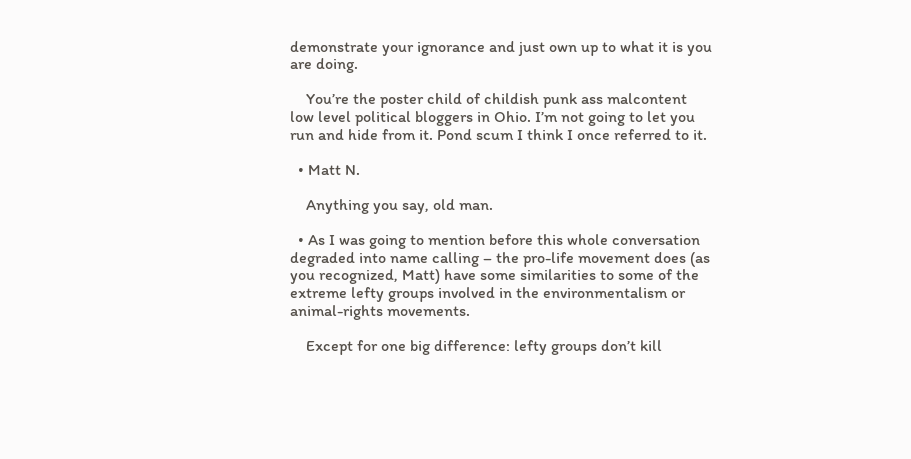demonstrate your ignorance and just own up to what it is you are doing.

    You’re the poster child of childish punk ass malcontent low level political bloggers in Ohio. I’m not going to let you run and hide from it. Pond scum I think I once referred to it.

  • Matt N.

    Anything you say, old man.

  • As I was going to mention before this whole conversation degraded into name calling – the pro-life movement does (as you recognized, Matt) have some similarities to some of the extreme lefty groups involved in the environmentalism or animal-rights movements.

    Except for one big difference: lefty groups don’t kill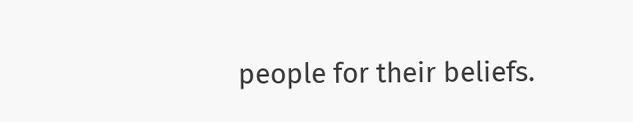people for their beliefs.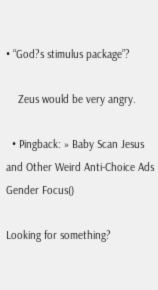• “God?s stimulus package”?

    Zeus would be very angry.

  • Pingback: » Baby Scan Jesus and Other Weird Anti-Choice Ads Gender Focus()

Looking for something?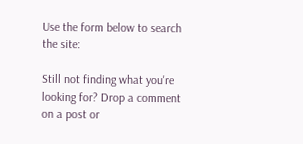Use the form below to search the site:

Still not finding what you're looking for? Drop a comment on a post or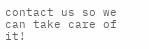contact us so we can take care of it!